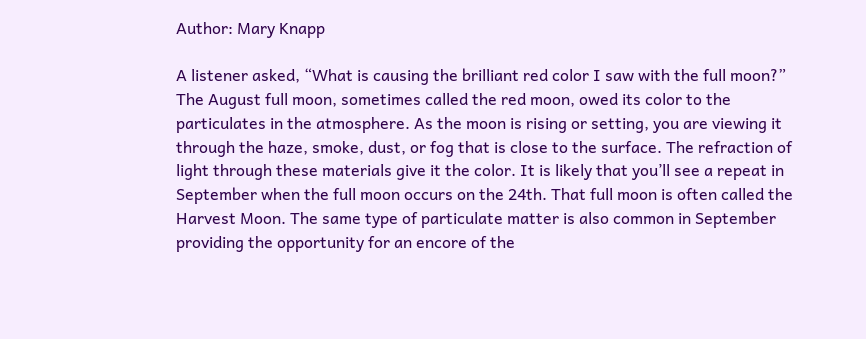Author: Mary Knapp

A listener asked, “What is causing the brilliant red color I saw with the full moon?” The August full moon, sometimes called the red moon, owed its color to the particulates in the atmosphere. As the moon is rising or setting, you are viewing it through the haze, smoke, dust, or fog that is close to the surface. The refraction of light through these materials give it the color. It is likely that you’ll see a repeat in September when the full moon occurs on the 24th. That full moon is often called the Harvest Moon. The same type of particulate matter is also common in September providing the opportunity for an encore of the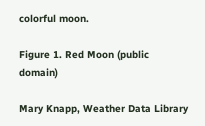colorful moon.

Figure 1. Red Moon (public domain)

Mary Knapp, Weather Data Library